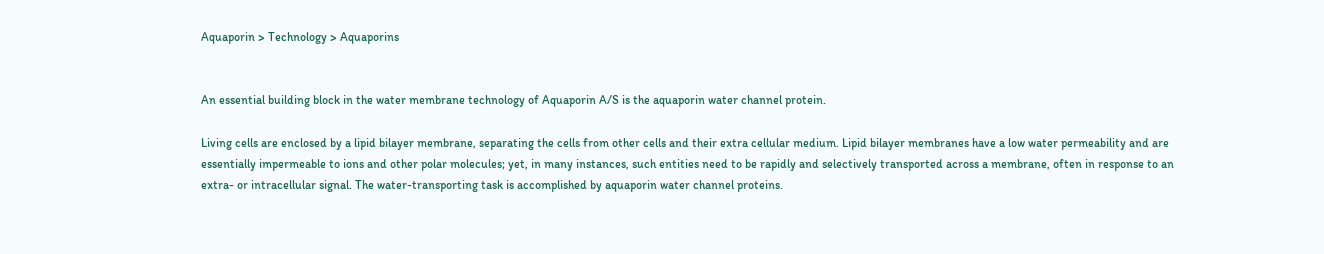Aquaporin > Technology > Aquaporins


An essential building block in the water membrane technology of Aquaporin A/S is the aquaporin water channel protein.

Living cells are enclosed by a lipid bilayer membrane, separating the cells from other cells and their extra cellular medium. Lipid bilayer membranes have a low water permeability and are essentially impermeable to ions and other polar molecules; yet, in many instances, such entities need to be rapidly and selectively transported across a membrane, often in response to an extra- or intracellular signal. The water-transporting task is accomplished by aquaporin water channel proteins.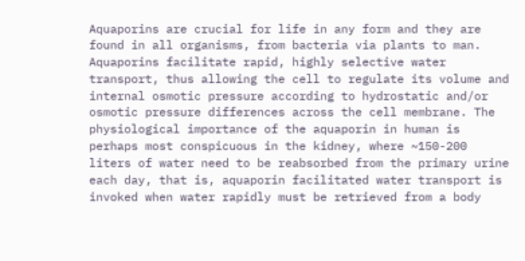Aquaporins are crucial for life in any form and they are found in all organisms, from bacteria via plants to man. Aquaporins facilitate rapid, highly selective water transport, thus allowing the cell to regulate its volume and internal osmotic pressure according to hydrostatic and/or osmotic pressure differences across the cell membrane. The physiological importance of the aquaporin in human is perhaps most conspicuous in the kidney, where ~150-200 liters of water need to be reabsorbed from the primary urine each day, that is, aquaporin facilitated water transport is invoked when water rapidly must be retrieved from a body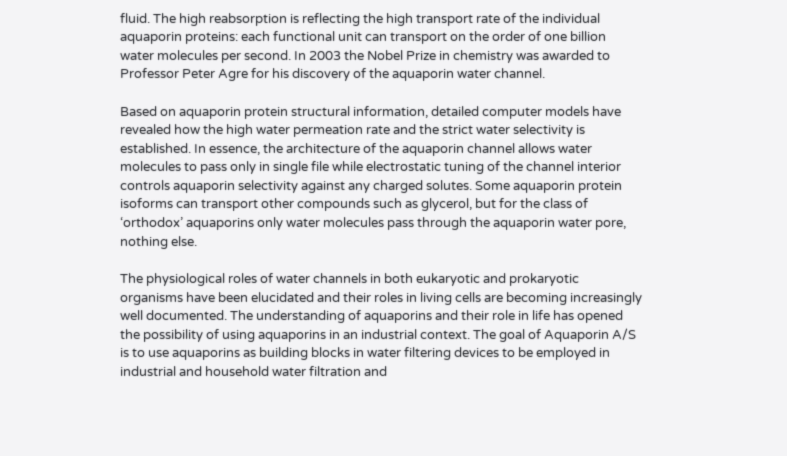fluid. The high reabsorption is reflecting the high transport rate of the individual aquaporin proteins: each functional unit can transport on the order of one billion water molecules per second. In 2003 the Nobel Prize in chemistry was awarded to Professor Peter Agre for his discovery of the aquaporin water channel.

Based on aquaporin protein structural information, detailed computer models have revealed how the high water permeation rate and the strict water selectivity is established. In essence, the architecture of the aquaporin channel allows water molecules to pass only in single file while electrostatic tuning of the channel interior controls aquaporin selectivity against any charged solutes. Some aquaporin protein isoforms can transport other compounds such as glycerol, but for the class of ‘orthodox’ aquaporins only water molecules pass through the aquaporin water pore, nothing else.

The physiological roles of water channels in both eukaryotic and prokaryotic organisms have been elucidated and their roles in living cells are becoming increasingly well documented. The understanding of aquaporins and their role in life has opened the possibility of using aquaporins in an industrial context. The goal of Aquaporin A/S is to use aquaporins as building blocks in water filtering devices to be employed in industrial and household water filtration and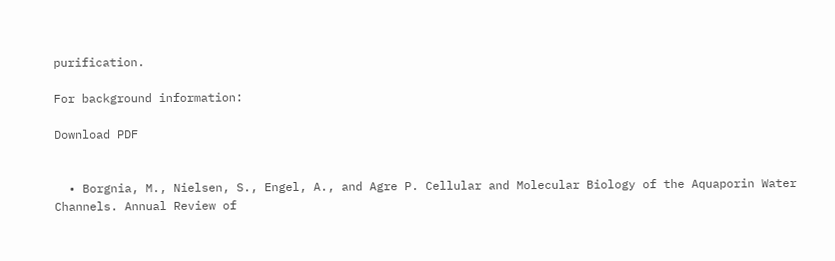purification.

For background information:

Download PDF


  • Borgnia, M., Nielsen, S., Engel, A., and Agre P. Cellular and Molecular Biology of the Aquaporin Water Channels. Annual Review of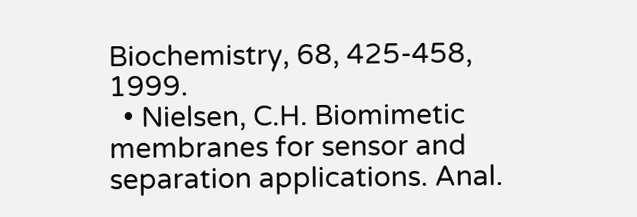Biochemistry, 68, 425-458, 1999.
  • Nielsen, C.H. Biomimetic membranes for sensor and separation applications. Anal.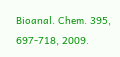Bioanal. Chem. 395, 697-718, 2009.